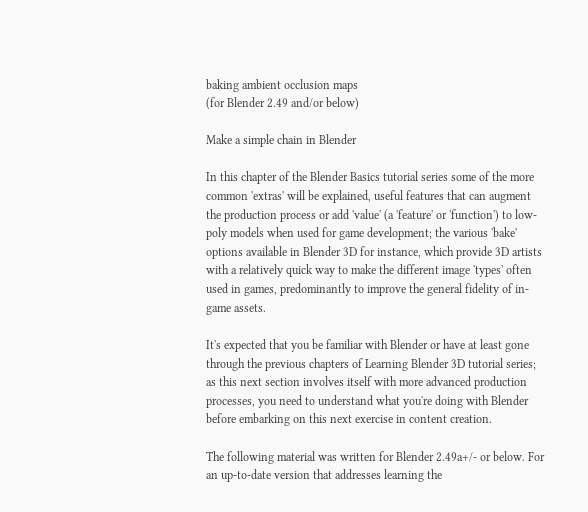baking ambient occlusion maps
(for Blender 2.49 and/or below)

Make a simple chain in Blender

In this chapter of the Blender Basics tutorial series some of the more common 'extras' will be explained, useful features that can augment the production process or add 'value' (a 'feature' or 'function') to low-poly models when used for game development; the various 'bake' options available in Blender 3D for instance, which provide 3D artists with a relatively quick way to make the different image 'types' often used in games, predominantly to improve the general fidelity of in-game assets.

It's expected that you be familiar with Blender or have at least gone through the previous chapters of Learning Blender 3D tutorial series; as this next section involves itself with more advanced production processes, you need to understand what you're doing with Blender before embarking on this next exercise in content creation.

The following material was written for Blender 2.49a+/- or below. For an up-to-date version that addresses learning the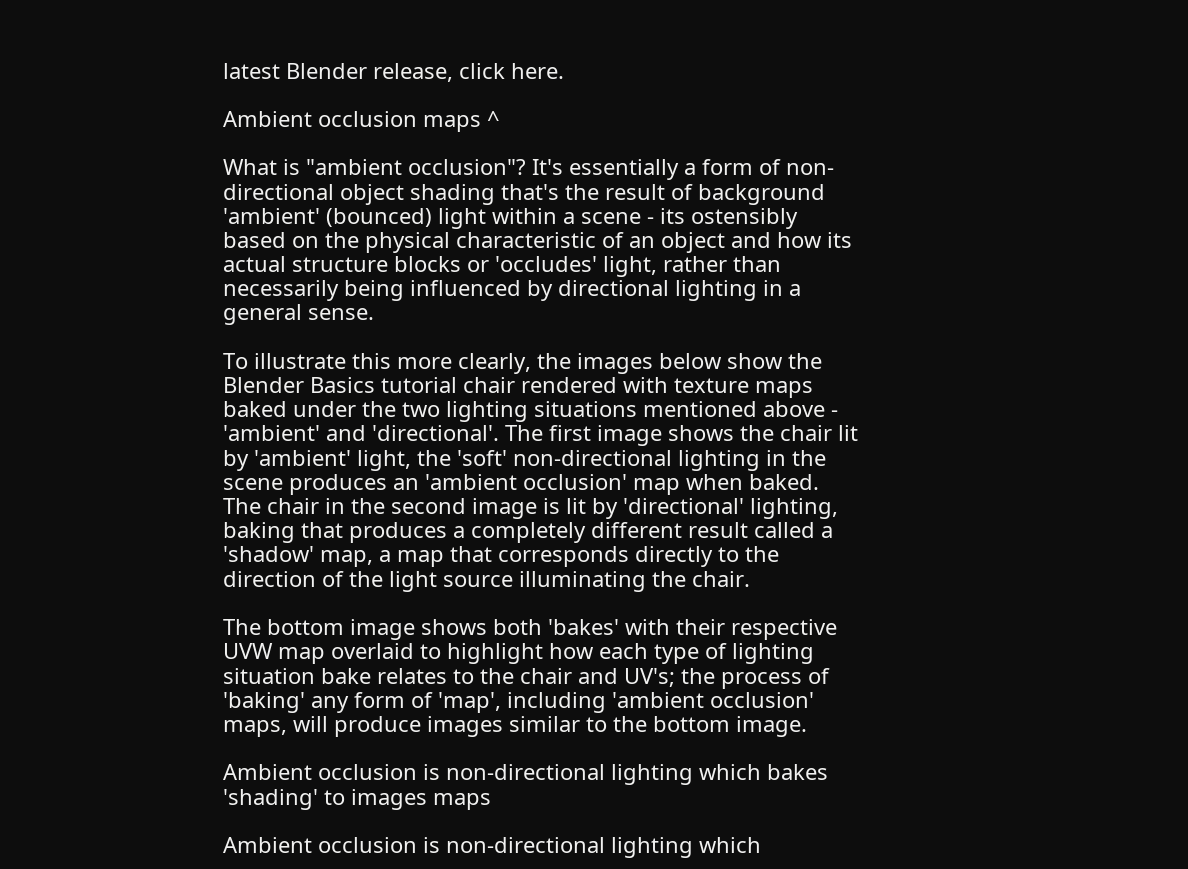latest Blender release, click here.

Ambient occlusion maps ^

What is "ambient occlusion"? It's essentially a form of non-directional object shading that's the result of background 'ambient' (bounced) light within a scene - its ostensibly based on the physical characteristic of an object and how its actual structure blocks or 'occludes' light, rather than necessarily being influenced by directional lighting in a general sense.

To illustrate this more clearly, the images below show the Blender Basics tutorial chair rendered with texture maps baked under the two lighting situations mentioned above - 'ambient' and 'directional'. The first image shows the chair lit by 'ambient' light, the 'soft' non-directional lighting in the scene produces an 'ambient occlusion' map when baked. The chair in the second image is lit by 'directional' lighting, baking that produces a completely different result called a 'shadow' map, a map that corresponds directly to the direction of the light source illuminating the chair.

The bottom image shows both 'bakes' with their respective UVW map overlaid to highlight how each type of lighting situation bake relates to the chair and UV's; the process of 'baking' any form of 'map', including 'ambient occlusion' maps, will produce images similar to the bottom image.

Ambient occlusion is non-directional lighting which bakes 'shading' to images maps

Ambient occlusion is non-directional lighting which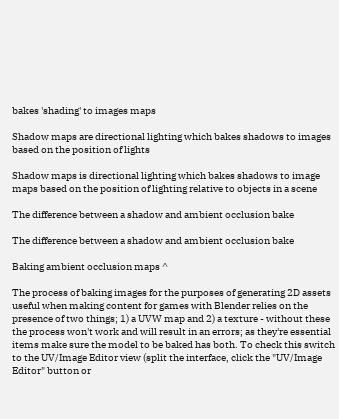bakes 'shading' to images maps

Shadow maps are directional lighting which bakes shadows to images based on the position of lights

Shadow maps is directional lighting which bakes shadows to image maps based on the position of lighting relative to objects in a scene

The difference between a shadow and ambient occlusion bake

The difference between a shadow and ambient occlusion bake

Baking ambient occlusion maps ^

The process of baking images for the purposes of generating 2D assets useful when making content for games with Blender relies on the presence of two things; 1) a UVW map and 2) a texture - without these the process won't work and will result in an errors; as they're essential items make sure the model to be baked has both. To check this switch to the UV/Image Editor view (split the interface, click the "UV/Image Editor" button or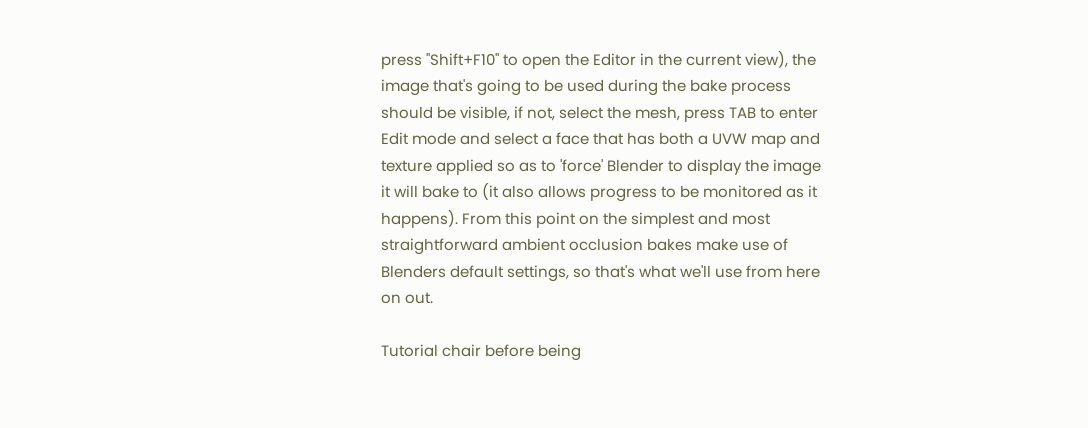press "Shift+F10" to open the Editor in the current view), the image that's going to be used during the bake process should be visible, if not, select the mesh, press TAB to enter Edit mode and select a face that has both a UVW map and texture applied so as to 'force' Blender to display the image it will bake to (it also allows progress to be monitored as it happens). From this point on the simplest and most straightforward ambient occlusion bakes make use of Blenders default settings, so that's what we'll use from here on out.

Tutorial chair before being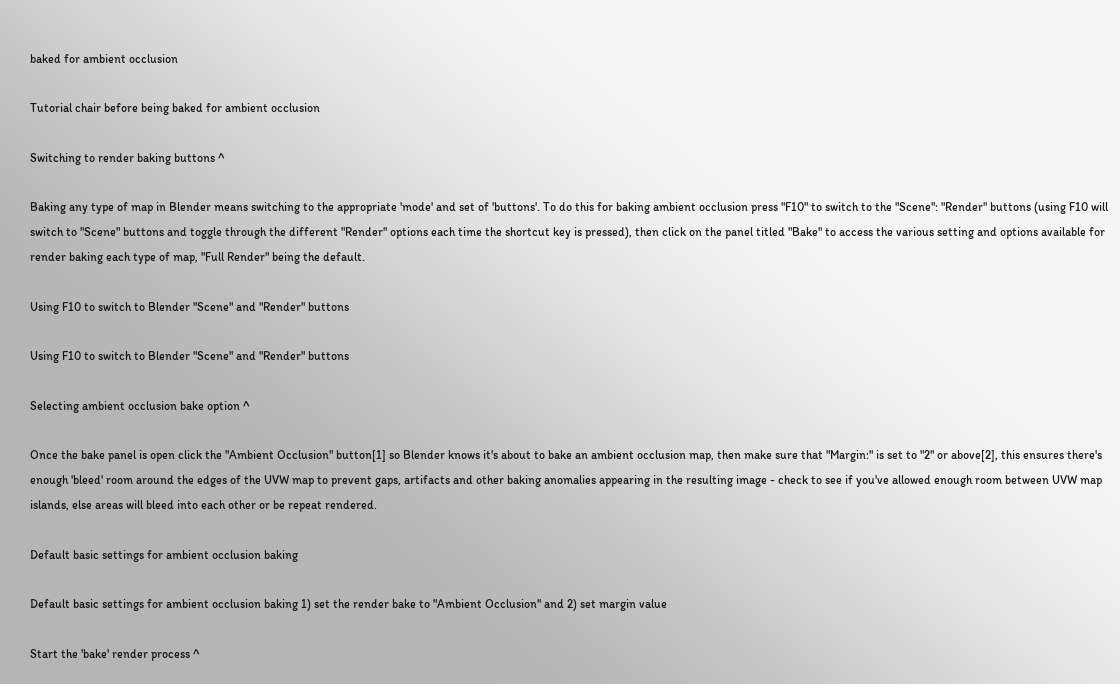baked for ambient occlusion

Tutorial chair before being baked for ambient occlusion

Switching to render baking buttons ^

Baking any type of map in Blender means switching to the appropriate 'mode' and set of 'buttons'. To do this for baking ambient occlusion press "F10" to switch to the "Scene": "Render" buttons (using F10 will switch to "Scene" buttons and toggle through the different "Render" options each time the shortcut key is pressed), then click on the panel titled "Bake" to access the various setting and options available for render baking each type of map, "Full Render" being the default.

Using F10 to switch to Blender "Scene" and "Render" buttons

Using F10 to switch to Blender "Scene" and "Render" buttons

Selecting ambient occlusion bake option ^

Once the bake panel is open click the "Ambient Occlusion" button[1] so Blender knows it's about to bake an ambient occlusion map, then make sure that "Margin:" is set to "2" or above[2], this ensures there's enough 'bleed' room around the edges of the UVW map to prevent gaps, artifacts and other baking anomalies appearing in the resulting image - check to see if you've allowed enough room between UVW map islands, else areas will bleed into each other or be repeat rendered.

Default basic settings for ambient occlusion baking

Default basic settings for ambient occlusion baking 1) set the render bake to "Ambient Occlusion" and 2) set margin value

Start the 'bake' render process ^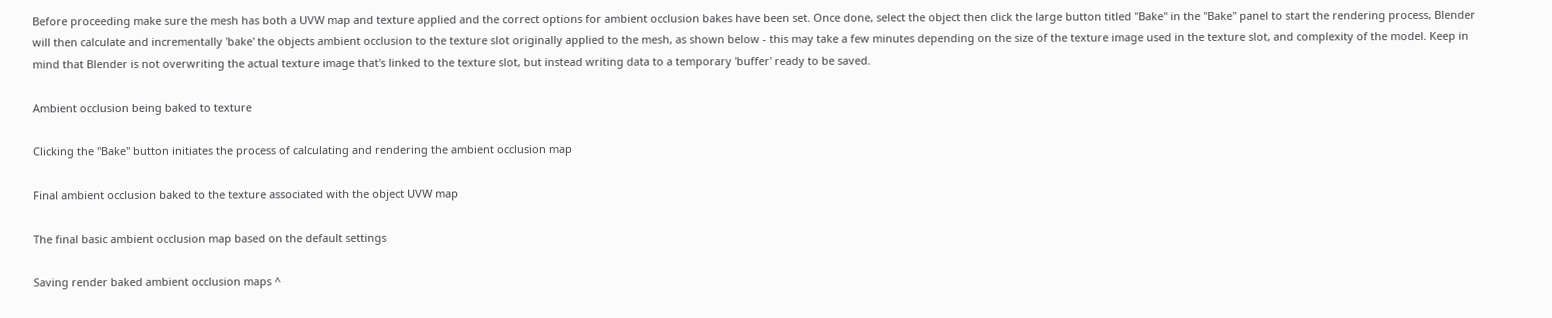Before proceeding make sure the mesh has both a UVW map and texture applied and the correct options for ambient occlusion bakes have been set. Once done, select the object then click the large button titled "Bake" in the "Bake" panel to start the rendering process, Blender will then calculate and incrementally 'bake' the objects ambient occlusion to the texture slot originally applied to the mesh, as shown below - this may take a few minutes depending on the size of the texture image used in the texture slot, and complexity of the model. Keep in mind that Blender is not overwriting the actual texture image that's linked to the texture slot, but instead writing data to a temporary 'buffer' ready to be saved.

Ambient occlusion being baked to texture

Clicking the "Bake" button initiates the process of calculating and rendering the ambient occlusion map

Final ambient occlusion baked to the texture associated with the object UVW map

The final basic ambient occlusion map based on the default settings

Saving render baked ambient occlusion maps ^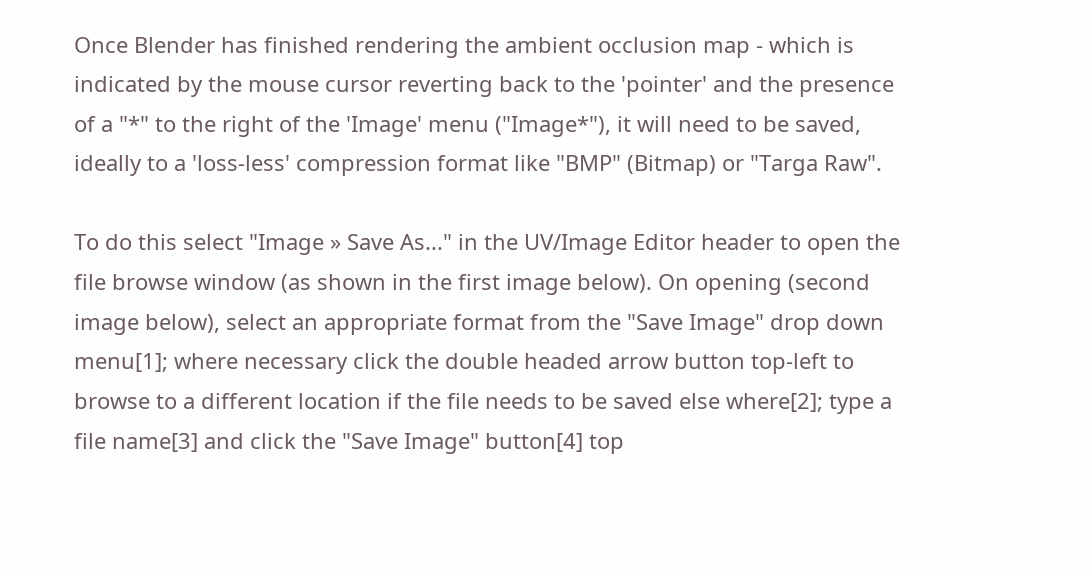Once Blender has finished rendering the ambient occlusion map - which is indicated by the mouse cursor reverting back to the 'pointer' and the presence of a "*" to the right of the 'Image' menu ("Image*"), it will need to be saved, ideally to a 'loss-less' compression format like "BMP" (Bitmap) or "Targa Raw".

To do this select "Image » Save As..." in the UV/Image Editor header to open the file browse window (as shown in the first image below). On opening (second image below), select an appropriate format from the "Save Image" drop down menu[1]; where necessary click the double headed arrow button top-left to browse to a different location if the file needs to be saved else where[2]; type a file name[3] and click the "Save Image" button[4] top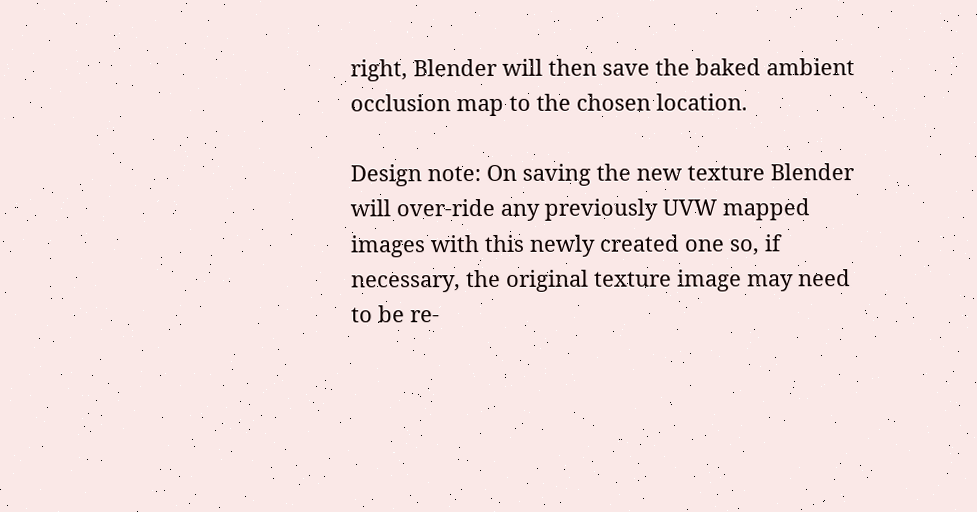right, Blender will then save the baked ambient occlusion map to the chosen location.

Design note: On saving the new texture Blender will over-ride any previously UVW mapped images with this newly created one so, if necessary, the original texture image may need to be re-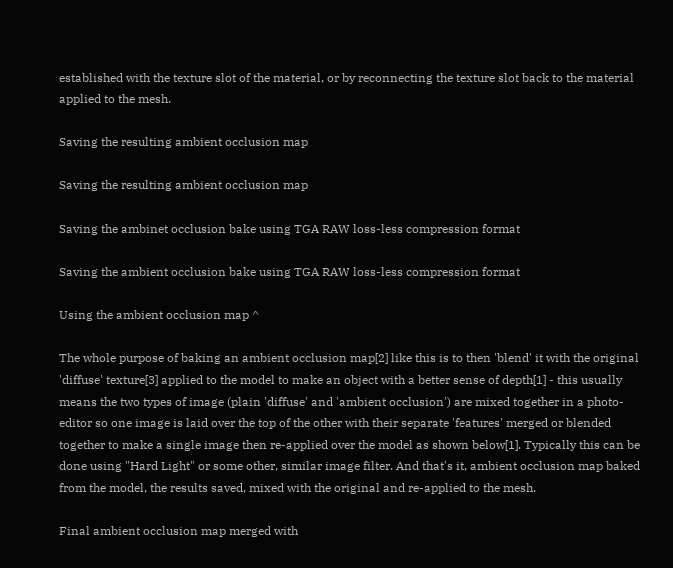established with the texture slot of the material, or by reconnecting the texture slot back to the material applied to the mesh.

Saving the resulting ambient occlusion map

Saving the resulting ambient occlusion map

Saving the ambinet occlusion bake using TGA RAW loss-less compression format

Saving the ambient occlusion bake using TGA RAW loss-less compression format

Using the ambient occlusion map ^

The whole purpose of baking an ambient occlusion map[2] like this is to then 'blend' it with the original 'diffuse' texture[3] applied to the model to make an object with a better sense of depth[1] - this usually means the two types of image (plain 'diffuse' and 'ambient occlusion') are mixed together in a photo-editor so one image is laid over the top of the other with their separate 'features' merged or blended together to make a single image then re-applied over the model as shown below[1]. Typically this can be done using "Hard Light" or some other, similar image filter. And that's it, ambient occlusion map baked from the model, the results saved, mixed with the original and re-applied to the mesh.

Final ambient occlusion map merged with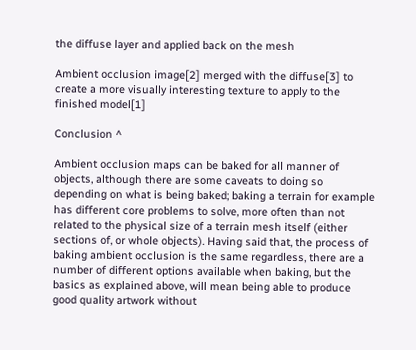the diffuse layer and applied back on the mesh

Ambient occlusion image[2] merged with the diffuse[3] to create a more visually interesting texture to apply to the finished model[1]

Conclusion ^

Ambient occlusion maps can be baked for all manner of objects, although there are some caveats to doing so depending on what is being baked; baking a terrain for example has different core problems to solve, more often than not related to the physical size of a terrain mesh itself (either sections of, or whole objects). Having said that, the process of baking ambient occlusion is the same regardless, there are a number of different options available when baking, but the basics as explained above, will mean being able to produce good quality artwork without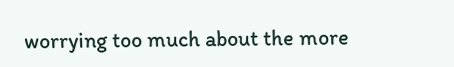worrying too much about the more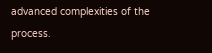advanced complexities of the process.